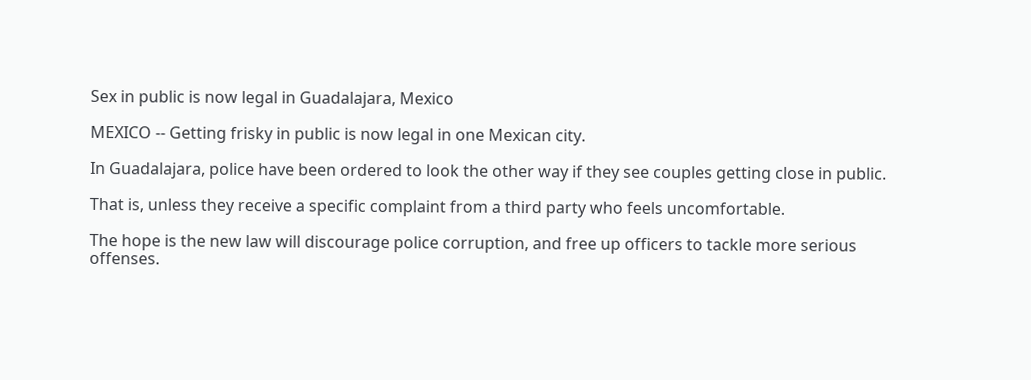Sex in public is now legal in Guadalajara, Mexico

MEXICO -- Getting frisky in public is now legal in one Mexican city.

In Guadalajara, police have been ordered to look the other way if they see couples getting close in public.

That is, unless they receive a specific complaint from a third party who feels uncomfortable.

The hope is the new law will discourage police corruption, and free up officers to tackle more serious offenses.